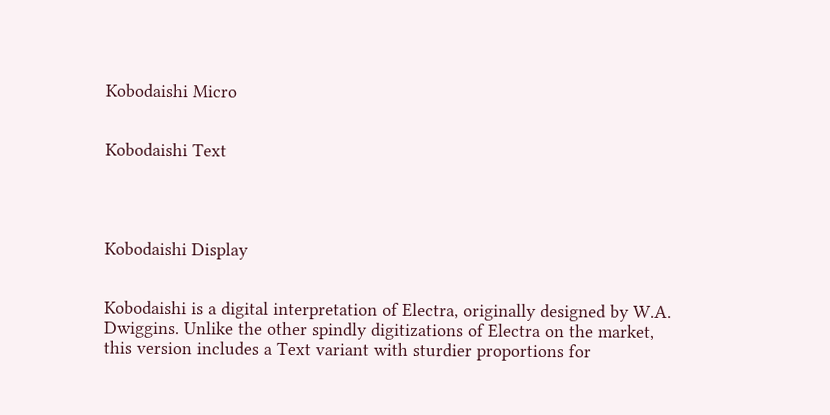Kobodaishi Micro


Kobodaishi Text




Kobodaishi Display


Kobodaishi is a digital interpretation of Electra, originally designed by W.A. Dwiggins. Unlike the other spindly digitizations of Electra on the market, this version includes a Text variant with sturdier proportions for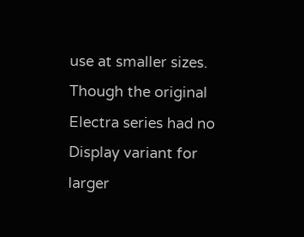use at smaller sizes. Though the original Electra series had no Display variant for larger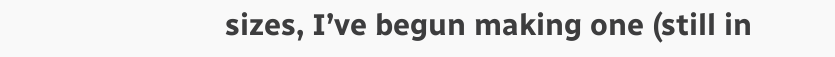sizes, I’ve begun making one (still in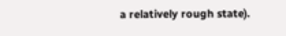a relatively rough state).